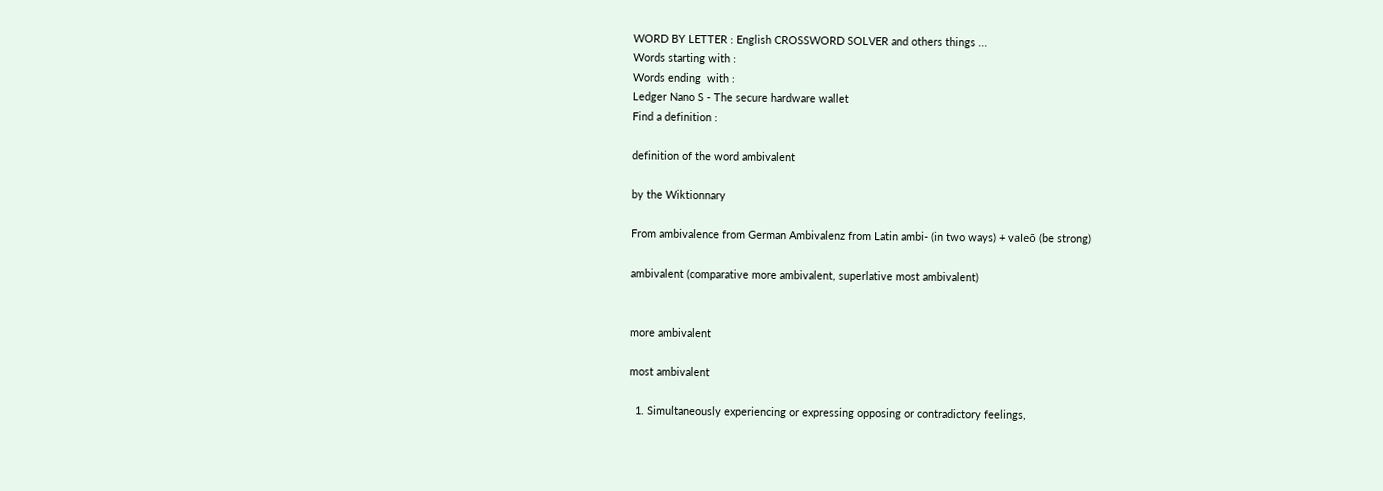WORD BY LETTER : English CROSSWORD SOLVER and others things ...
Words starting with :
Words ending  with :
Ledger Nano S - The secure hardware wallet
Find a definition :

definition of the word ambivalent

by the Wiktionnary

From ambivalence from German Ambivalenz from Latin ambi- (in two ways) + valeō (be strong)

ambivalent (comparative more ambivalent, superlative most ambivalent)


more ambivalent

most ambivalent

  1. Simultaneously experiencing or expressing opposing or contradictory feelings,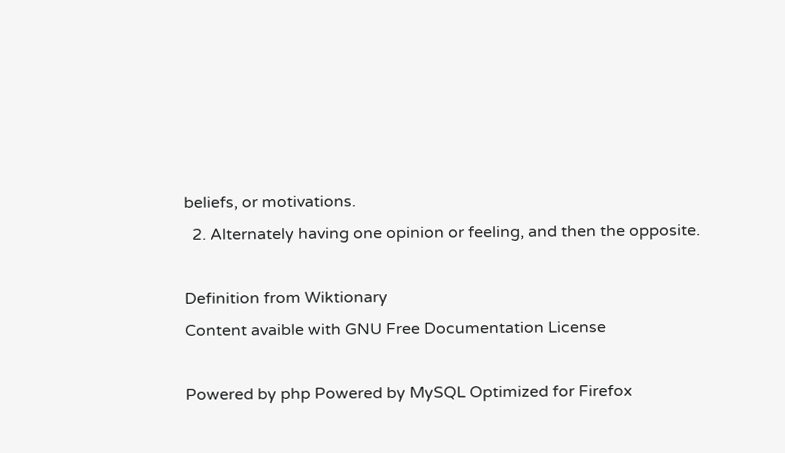beliefs, or motivations.
  2. Alternately having one opinion or feeling, and then the opposite.

Definition from Wiktionary
Content avaible with GNU Free Documentation License

Powered by php Powered by MySQL Optimized for Firefox